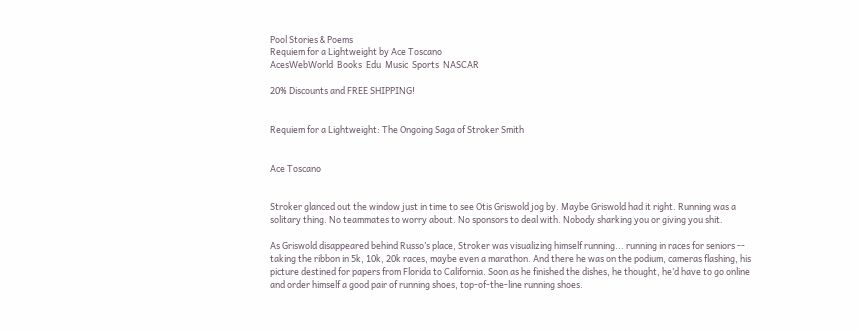Pool Stories & Poems
Requiem for a Lightweight by Ace Toscano
AcesWebWorld  Books  Edu  Music  Sports  NASCAR

20% Discounts and FREE SHIPPING!


Requiem for a Lightweight: The Ongoing Saga of Stroker Smith


Ace Toscano


Stroker glanced out the window just in time to see Otis Griswold jog by. Maybe Griswold had it right. Running was a solitary thing. No teammates to worry about. No sponsors to deal with. Nobody sharking you or giving you shit.

As Griswold disappeared behind Russo’s place, Stroker was visualizing himself running... running in races for seniors -- taking the ribbon in 5k, 10k, 20k races, maybe even a marathon. And there he was on the podium, cameras flashing, his picture destined for papers from Florida to California. Soon as he finished the dishes, he thought, he’d have to go online and order himself a good pair of running shoes, top-of-the-line running shoes.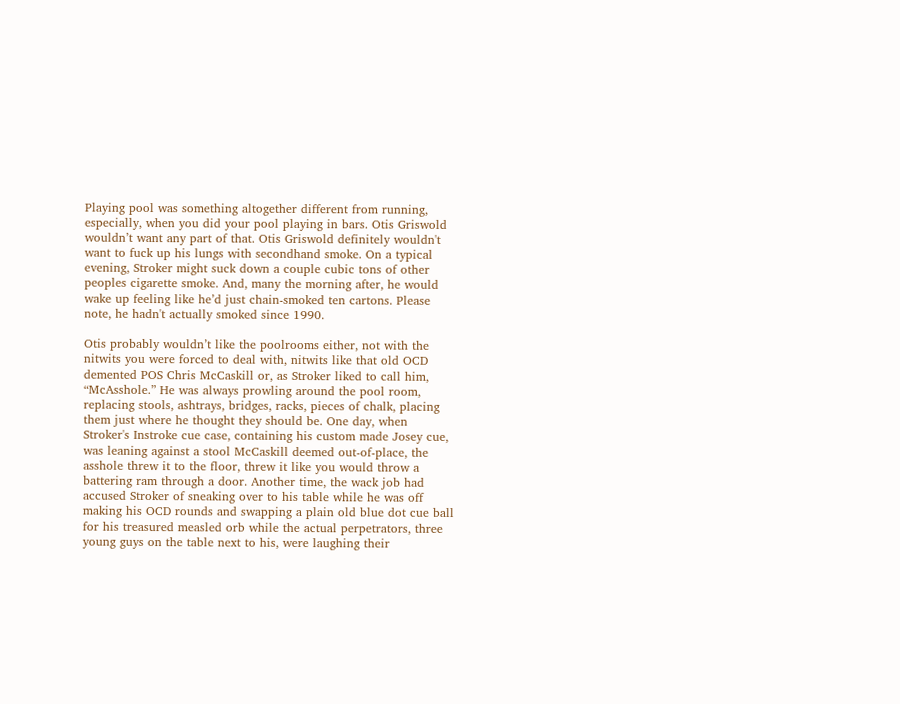Playing pool was something altogether different from running, especially, when you did your pool playing in bars. Otis Griswold wouldn’t want any part of that. Otis Griswold definitely wouldn't want to fuck up his lungs with secondhand smoke. On a typical evening, Stroker might suck down a couple cubic tons of other peoples cigarette smoke. And, many the morning after, he would wake up feeling like he’d just chain-smoked ten cartons. Please note, he hadn't actually smoked since 1990.

Otis probably wouldn’t like the poolrooms either, not with the nitwits you were forced to deal with, nitwits like that old OCD demented POS Chris McCaskill or, as Stroker liked to call him, “McAsshole.” He was always prowling around the pool room, replacing stools, ashtrays, bridges, racks, pieces of chalk, placing them just where he thought they should be. One day, when Stroker's Instroke cue case, containing his custom made Josey cue, was leaning against a stool McCaskill deemed out-of-place, the asshole threw it to the floor, threw it like you would throw a battering ram through a door. Another time, the wack job had accused Stroker of sneaking over to his table while he was off making his OCD rounds and swapping a plain old blue dot cue ball for his treasured measled orb while the actual perpetrators, three young guys on the table next to his, were laughing their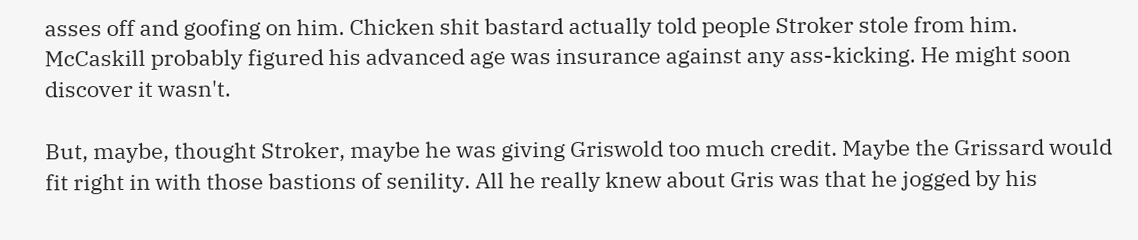asses off and goofing on him. Chicken shit bastard actually told people Stroker stole from him. McCaskill probably figured his advanced age was insurance against any ass-kicking. He might soon discover it wasn't.

But, maybe, thought Stroker, maybe he was giving Griswold too much credit. Maybe the Grissard would fit right in with those bastions of senility. All he really knew about Gris was that he jogged by his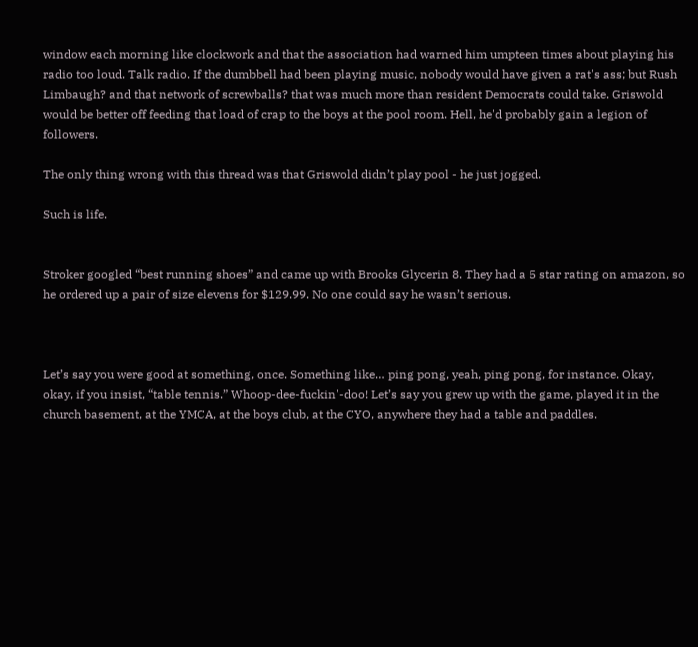window each morning like clockwork and that the association had warned him umpteen times about playing his radio too loud. Talk radio. If the dumbbell had been playing music, nobody would have given a rat's ass; but Rush Limbaugh? and that network of screwballs? that was much more than resident Democrats could take. Griswold would be better off feeding that load of crap to the boys at the pool room. Hell, he'd probably gain a legion of followers.

The only thing wrong with this thread was that Griswold didn’t play pool - he just jogged.

Such is life.


Stroker googled “best running shoes” and came up with Brooks Glycerin 8. They had a 5 star rating on amazon, so he ordered up a pair of size elevens for $129.99. No one could say he wasn’t serious.



Let’s say you were good at something, once. Something like… ping pong, yeah, ping pong, for instance. Okay, okay, if you insist, “table tennis.” Whoop-dee-fuckin'-doo! Let’s say you grew up with the game, played it in the church basement, at the YMCA, at the boys club, at the CYO, anywhere they had a table and paddles.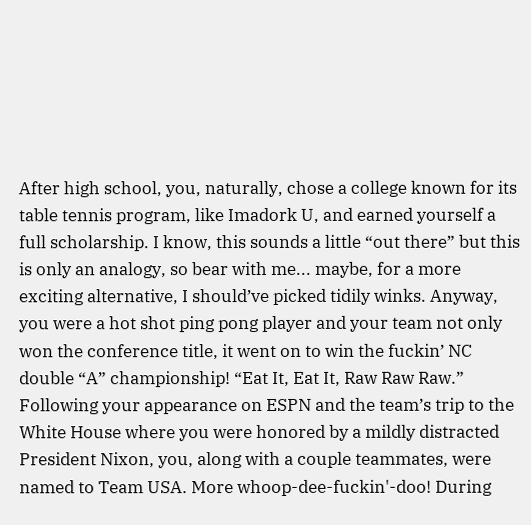After high school, you, naturally, chose a college known for its table tennis program, like Imadork U, and earned yourself a full scholarship. I know, this sounds a little “out there” but this is only an analogy, so bear with me... maybe, for a more exciting alternative, I should’ve picked tidily winks. Anyway, you were a hot shot ping pong player and your team not only won the conference title, it went on to win the fuckin’ NC double “A” championship! “Eat It, Eat It, Raw Raw Raw.” Following your appearance on ESPN and the team’s trip to the White House where you were honored by a mildly distracted President Nixon, you, along with a couple teammates, were named to Team USA. More whoop-dee-fuckin'-doo! During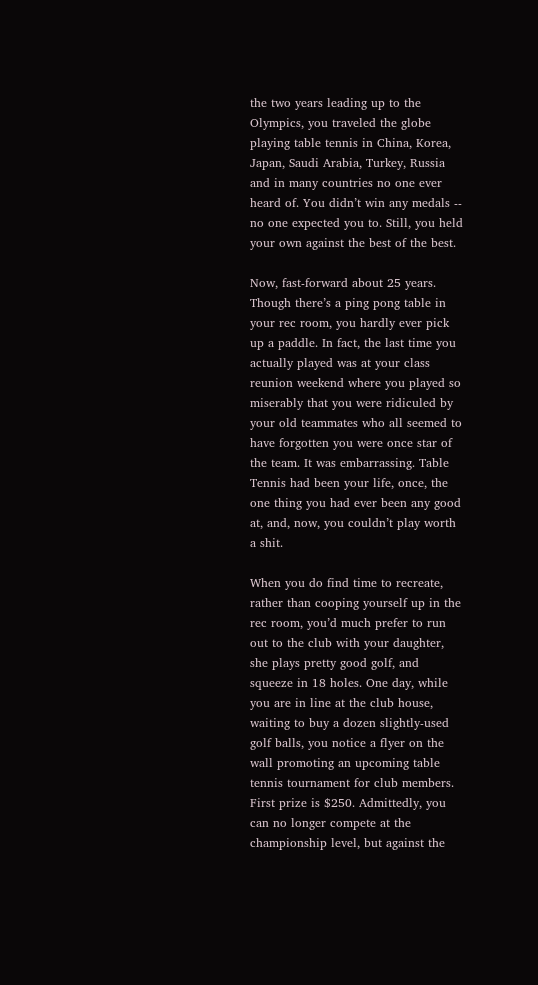the two years leading up to the Olympics, you traveled the globe playing table tennis in China, Korea, Japan, Saudi Arabia, Turkey, Russia and in many countries no one ever heard of. You didn’t win any medals -- no one expected you to. Still, you held your own against the best of the best.

Now, fast-forward about 25 years. Though there’s a ping pong table in your rec room, you hardly ever pick up a paddle. In fact, the last time you actually played was at your class reunion weekend where you played so miserably that you were ridiculed by your old teammates who all seemed to have forgotten you were once star of the team. It was embarrassing. Table Tennis had been your life, once, the one thing you had ever been any good at, and, now, you couldn’t play worth a shit.

When you do find time to recreate, rather than cooping yourself up in the rec room, you’d much prefer to run out to the club with your daughter, she plays pretty good golf, and squeeze in 18 holes. One day, while you are in line at the club house, waiting to buy a dozen slightly-used golf balls, you notice a flyer on the wall promoting an upcoming table tennis tournament for club members. First prize is $250. Admittedly, you can no longer compete at the championship level, but against the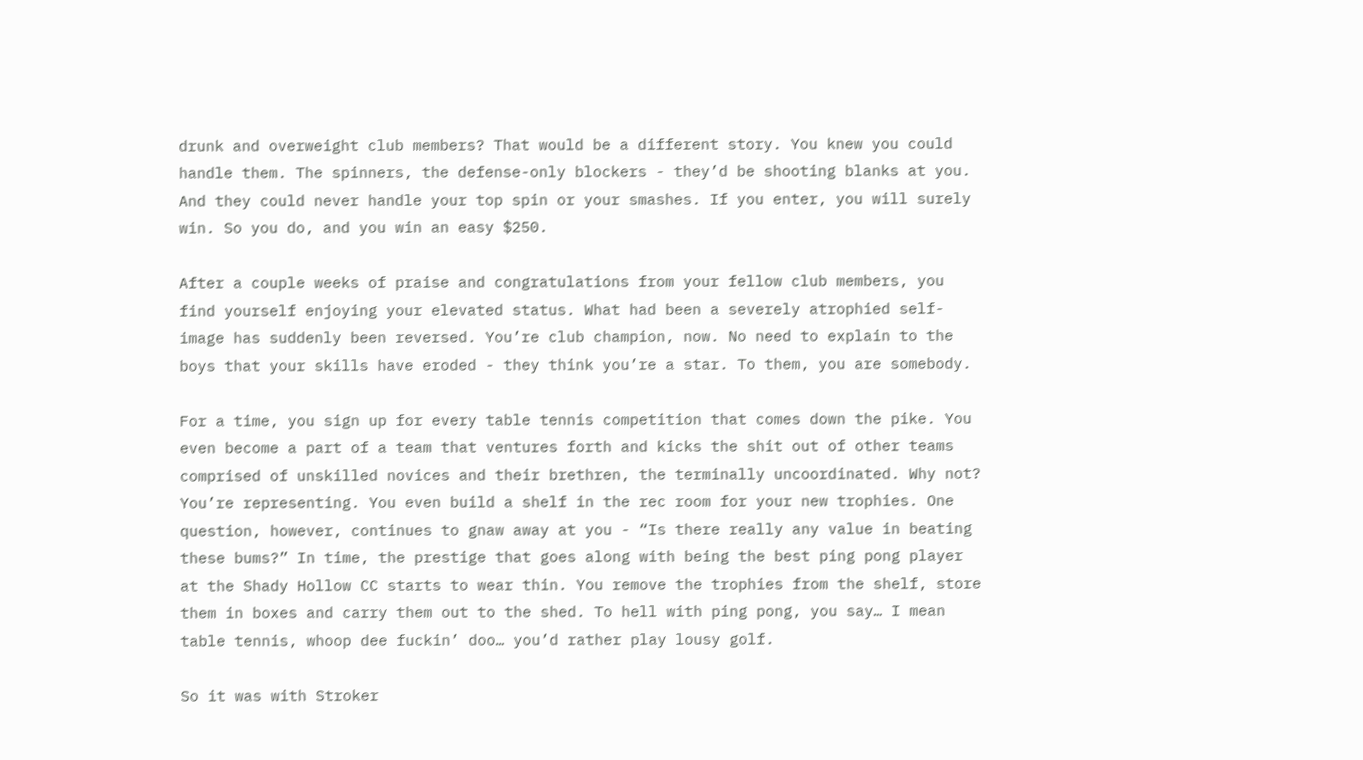drunk and overweight club members? That would be a different story. You knew you could handle them. The spinners, the defense-only blockers - they’d be shooting blanks at you. And they could never handle your top spin or your smashes. If you enter, you will surely win. So you do, and you win an easy $250.

After a couple weeks of praise and congratulations from your fellow club members, you find yourself enjoying your elevated status. What had been a severely atrophied self-image has suddenly been reversed. You’re club champion, now. No need to explain to the boys that your skills have eroded - they think you’re a star. To them, you are somebody.

For a time, you sign up for every table tennis competition that comes down the pike. You even become a part of a team that ventures forth and kicks the shit out of other teams comprised of unskilled novices and their brethren, the terminally uncoordinated. Why not? You’re representing. You even build a shelf in the rec room for your new trophies. One question, however, continues to gnaw away at you - “Is there really any value in beating these bums?” In time, the prestige that goes along with being the best ping pong player at the Shady Hollow CC starts to wear thin. You remove the trophies from the shelf, store them in boxes and carry them out to the shed. To hell with ping pong, you say… I mean table tennis, whoop dee fuckin’ doo… you’d rather play lousy golf.

So it was with Stroker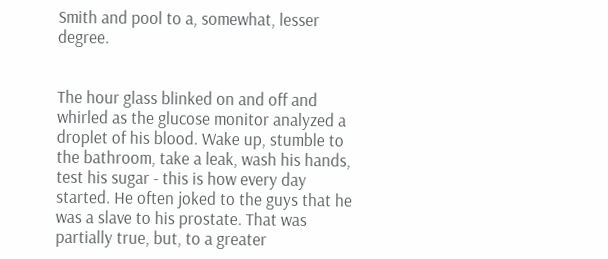Smith and pool to a, somewhat, lesser degree.


The hour glass blinked on and off and whirled as the glucose monitor analyzed a droplet of his blood. Wake up, stumble to the bathroom, take a leak, wash his hands, test his sugar - this is how every day started. He often joked to the guys that he was a slave to his prostate. That was partially true, but, to a greater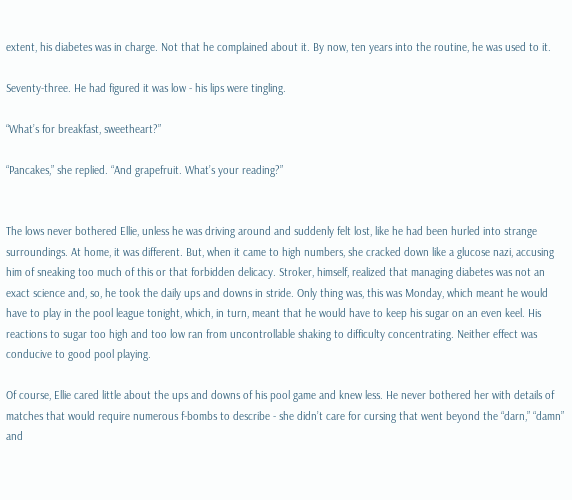extent, his diabetes was in charge. Not that he complained about it. By now, ten years into the routine, he was used to it.

Seventy-three. He had figured it was low - his lips were tingling.

“What’s for breakfast, sweetheart?”

“Pancakes,” she replied. “And grapefruit. What’s your reading?”


The lows never bothered Ellie, unless he was driving around and suddenly felt lost, like he had been hurled into strange surroundings. At home, it was different. But, when it came to high numbers, she cracked down like a glucose nazi, accusing him of sneaking too much of this or that forbidden delicacy. Stroker, himself, realized that managing diabetes was not an exact science and, so, he took the daily ups and downs in stride. Only thing was, this was Monday, which meant he would have to play in the pool league tonight, which, in turn, meant that he would have to keep his sugar on an even keel. His reactions to sugar too high and too low ran from uncontrollable shaking to difficulty concentrating. Neither effect was conducive to good pool playing.

Of course, Ellie cared little about the ups and downs of his pool game and knew less. He never bothered her with details of matches that would require numerous f-bombs to describe - she didn’t care for cursing that went beyond the “darn,” “damn” and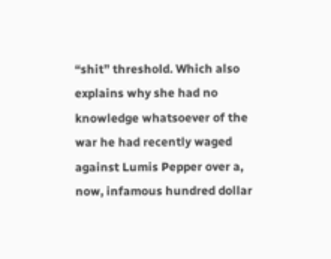“shit” threshold. Which also explains why she had no knowledge whatsoever of the war he had recently waged against Lumis Pepper over a, now, infamous hundred dollar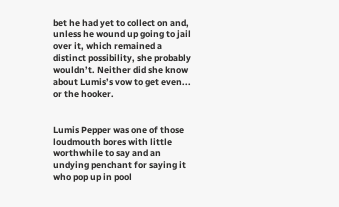bet he had yet to collect on and, unless he wound up going to jail over it, which remained a distinct possibility, she probably wouldn’t. Neither did she know about Lumis’s vow to get even... or the hooker.


Lumis Pepper was one of those loudmouth bores with little worthwhile to say and an undying penchant for saying it who pop up in pool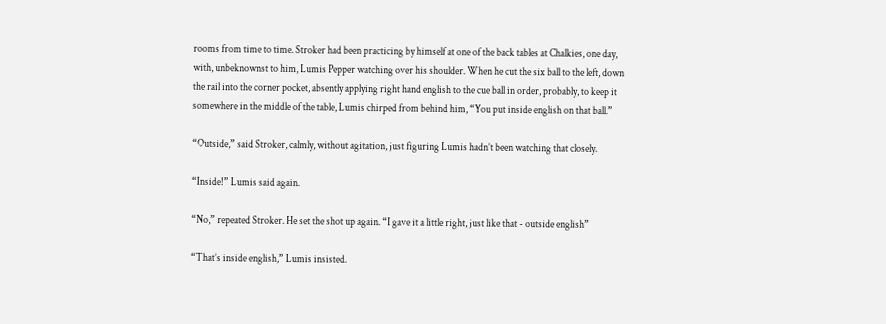rooms from time to time. Stroker had been practicing by himself at one of the back tables at Chalkies, one day, with, unbeknownst to him, Lumis Pepper watching over his shoulder. When he cut the six ball to the left, down the rail into the corner pocket, absently applying right hand english to the cue ball in order, probably, to keep it somewhere in the middle of the table, Lumis chirped from behind him, “You put inside english on that ball.”

“Outside,” said Stroker, calmly, without agitation, just figuring Lumis hadn’t been watching that closely.

“Inside!” Lumis said again.

“No,” repeated Stroker. He set the shot up again. “I gave it a little right, just like that - outside english”

“That’s inside english,” Lumis insisted.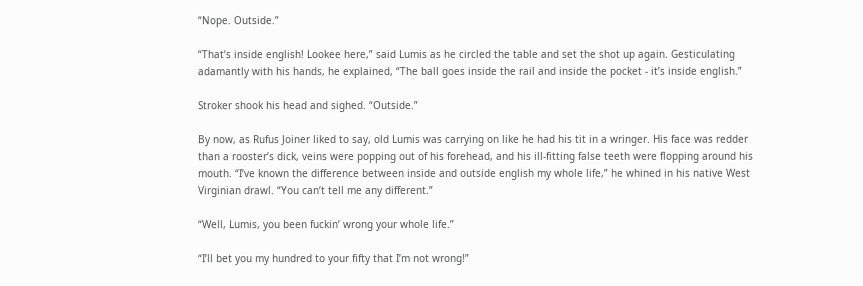“Nope. Outside.”

“That’s inside english! Lookee here,” said Lumis as he circled the table and set the shot up again. Gesticulating adamantly with his hands, he explained, “The ball goes inside the rail and inside the pocket - it’s inside english.”

Stroker shook his head and sighed. “Outside.”

By now, as Rufus Joiner liked to say, old Lumis was carrying on like he had his tit in a wringer. His face was redder than a rooster’s dick, veins were popping out of his forehead, and his ill-fitting false teeth were flopping around his mouth. “I’ve known the difference between inside and outside english my whole life,” he whined in his native West Virginian drawl. “You can’t tell me any different.”

“Well, Lumis, you been fuckin’ wrong your whole life.”

“I’ll bet you my hundred to your fifty that I’m not wrong!”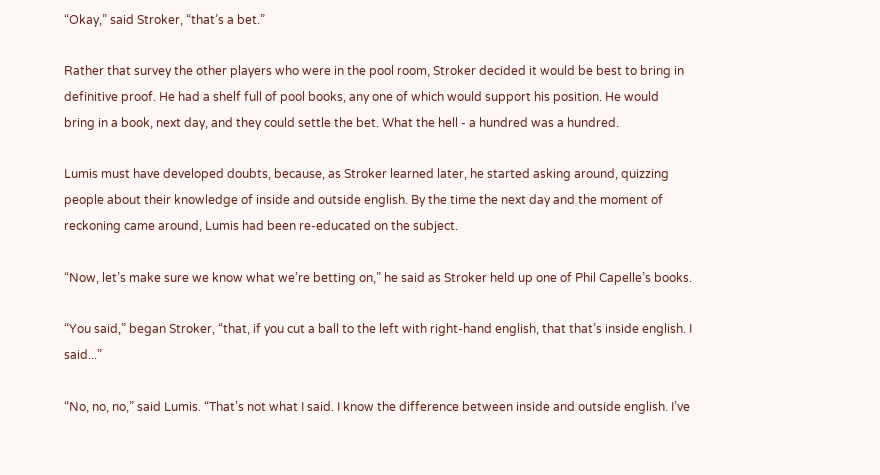“Okay,” said Stroker, “that’s a bet.”

Rather that survey the other players who were in the pool room, Stroker decided it would be best to bring in definitive proof. He had a shelf full of pool books, any one of which would support his position. He would bring in a book, next day, and they could settle the bet. What the hell - a hundred was a hundred.

Lumis must have developed doubts, because, as Stroker learned later, he started asking around, quizzing people about their knowledge of inside and outside english. By the time the next day and the moment of reckoning came around, Lumis had been re-educated on the subject.

“Now, let’s make sure we know what we’re betting on,” he said as Stroker held up one of Phil Capelle’s books.

“You said,” began Stroker, “that, if you cut a ball to the left with right-hand english, that that’s inside english. I said...”

“No, no, no,” said Lumis. “That’s not what I said. I know the difference between inside and outside english. I’ve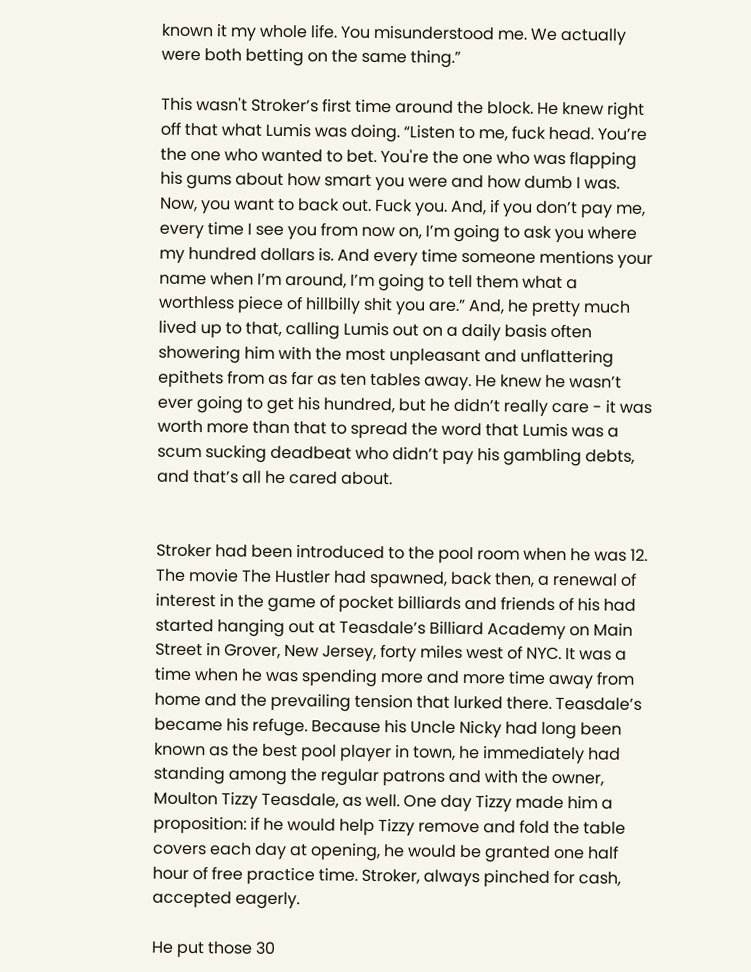known it my whole life. You misunderstood me. We actually were both betting on the same thing.”

This wasn't Stroker’s first time around the block. He knew right off that what Lumis was doing. “Listen to me, fuck head. You’re the one who wanted to bet. You're the one who was flapping his gums about how smart you were and how dumb I was. Now, you want to back out. Fuck you. And, if you don’t pay me, every time I see you from now on, I’m going to ask you where my hundred dollars is. And every time someone mentions your name when I’m around, I’m going to tell them what a worthless piece of hillbilly shit you are.” And, he pretty much lived up to that, calling Lumis out on a daily basis often showering him with the most unpleasant and unflattering epithets from as far as ten tables away. He knew he wasn’t ever going to get his hundred, but he didn’t really care - it was worth more than that to spread the word that Lumis was a scum sucking deadbeat who didn’t pay his gambling debts, and that’s all he cared about.


Stroker had been introduced to the pool room when he was 12. The movie The Hustler had spawned, back then, a renewal of interest in the game of pocket billiards and friends of his had started hanging out at Teasdale’s Billiard Academy on Main Street in Grover, New Jersey, forty miles west of NYC. It was a time when he was spending more and more time away from home and the prevailing tension that lurked there. Teasdale’s became his refuge. Because his Uncle Nicky had long been known as the best pool player in town, he immediately had standing among the regular patrons and with the owner, Moulton Tizzy Teasdale, as well. One day Tizzy made him a proposition: if he would help Tizzy remove and fold the table covers each day at opening, he would be granted one half hour of free practice time. Stroker, always pinched for cash, accepted eagerly.

He put those 30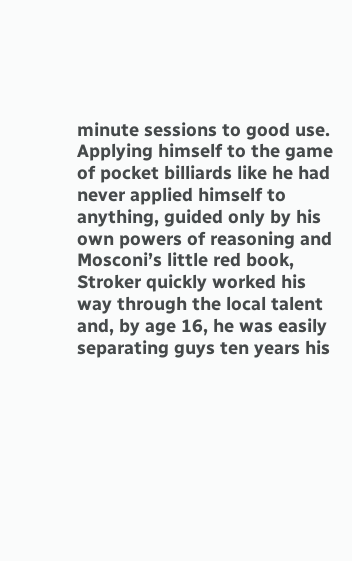minute sessions to good use. Applying himself to the game of pocket billiards like he had never applied himself to anything, guided only by his own powers of reasoning and Mosconi’s little red book, Stroker quickly worked his way through the local talent and, by age 16, he was easily separating guys ten years his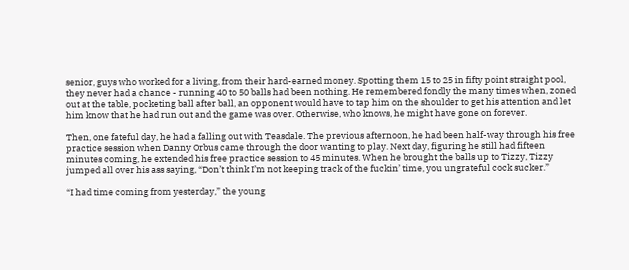senior, guys who worked for a living, from their hard-earned money. Spotting them 15 to 25 in fifty point straight pool, they never had a chance - running 40 to 50 balls had been nothing. He remembered fondly the many times when, zoned out at the table, pocketing ball after ball, an opponent would have to tap him on the shoulder to get his attention and let him know that he had run out and the game was over. Otherwise, who knows, he might have gone on forever.

Then, one fateful day, he had a falling out with Teasdale. The previous afternoon, he had been half-way through his free practice session when Danny Orbus came through the door wanting to play. Next day, figuring he still had fifteen minutes coming, he extended his free practice session to 45 minutes. When he brought the balls up to Tizzy, Tizzy jumped all over his ass saying, “Don’t think I’m not keeping track of the fuckin’ time, you ungrateful cock sucker.”

“I had time coming from yesterday,” the young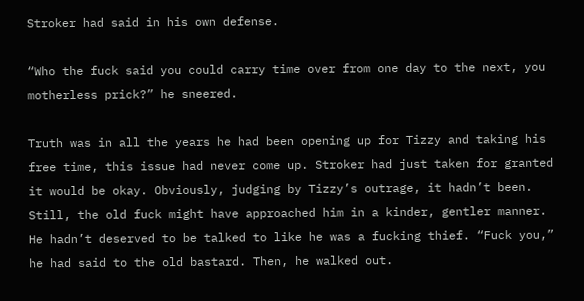Stroker had said in his own defense.

“Who the fuck said you could carry time over from one day to the next, you motherless prick?” he sneered.

Truth was in all the years he had been opening up for Tizzy and taking his free time, this issue had never come up. Stroker had just taken for granted it would be okay. Obviously, judging by Tizzy’s outrage, it hadn’t been. Still, the old fuck might have approached him in a kinder, gentler manner. He hadn’t deserved to be talked to like he was a fucking thief. “Fuck you,” he had said to the old bastard. Then, he walked out.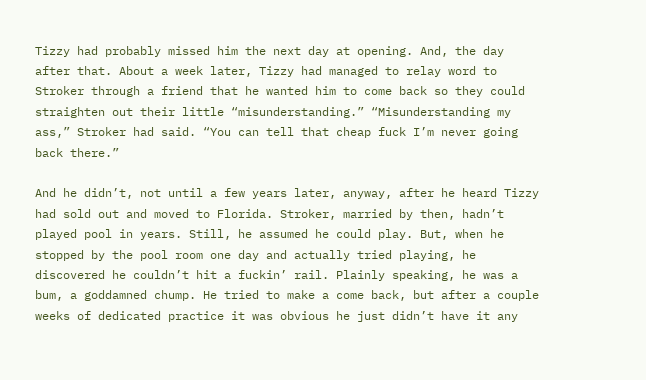Tizzy had probably missed him the next day at opening. And, the day after that. About a week later, Tizzy had managed to relay word to Stroker through a friend that he wanted him to come back so they could straighten out their little “misunderstanding.” “Misunderstanding my ass,” Stroker had said. “You can tell that cheap fuck I’m never going back there.”

And he didn’t, not until a few years later, anyway, after he heard Tizzy had sold out and moved to Florida. Stroker, married by then, hadn’t played pool in years. Still, he assumed he could play. But, when he stopped by the pool room one day and actually tried playing, he discovered he couldn’t hit a fuckin’ rail. Plainly speaking, he was a bum, a goddamned chump. He tried to make a come back, but after a couple weeks of dedicated practice it was obvious he just didn’t have it any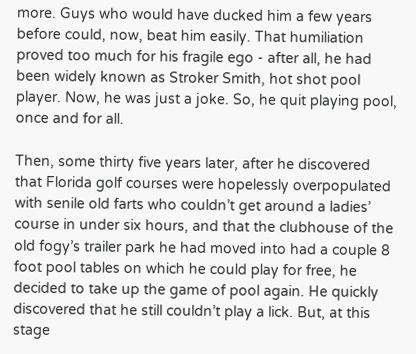more. Guys who would have ducked him a few years before could, now, beat him easily. That humiliation proved too much for his fragile ego - after all, he had been widely known as Stroker Smith, hot shot pool player. Now, he was just a joke. So, he quit playing pool, once and for all.

Then, some thirty five years later, after he discovered that Florida golf courses were hopelessly overpopulated with senile old farts who couldn’t get around a ladies’ course in under six hours, and that the clubhouse of the old fogy’s trailer park he had moved into had a couple 8 foot pool tables on which he could play for free, he decided to take up the game of pool again. He quickly discovered that he still couldn’t play a lick. But, at this stage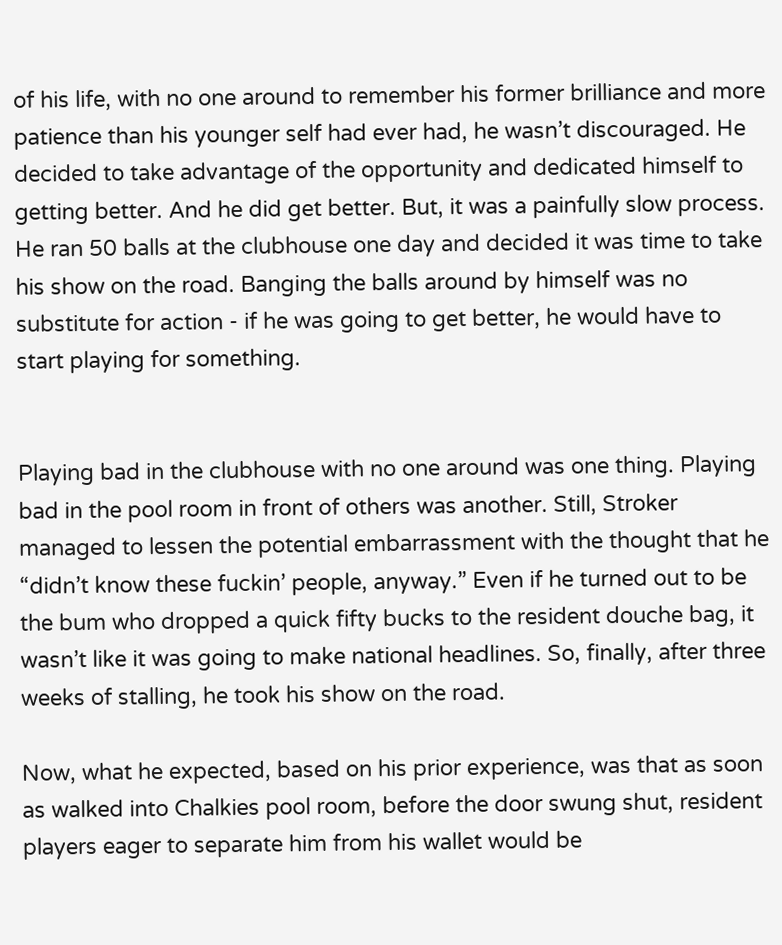of his life, with no one around to remember his former brilliance and more patience than his younger self had ever had, he wasn’t discouraged. He decided to take advantage of the opportunity and dedicated himself to getting better. And he did get better. But, it was a painfully slow process. He ran 50 balls at the clubhouse one day and decided it was time to take his show on the road. Banging the balls around by himself was no substitute for action - if he was going to get better, he would have to start playing for something.


Playing bad in the clubhouse with no one around was one thing. Playing bad in the pool room in front of others was another. Still, Stroker managed to lessen the potential embarrassment with the thought that he “didn’t know these fuckin’ people, anyway.” Even if he turned out to be the bum who dropped a quick fifty bucks to the resident douche bag, it wasn’t like it was going to make national headlines. So, finally, after three weeks of stalling, he took his show on the road.

Now, what he expected, based on his prior experience, was that as soon as walked into Chalkies pool room, before the door swung shut, resident players eager to separate him from his wallet would be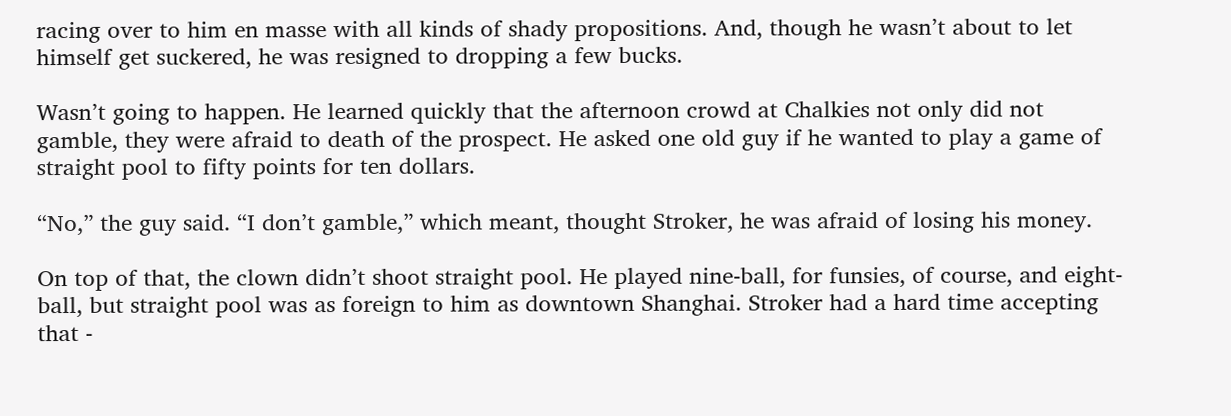racing over to him en masse with all kinds of shady propositions. And, though he wasn’t about to let himself get suckered, he was resigned to dropping a few bucks.

Wasn’t going to happen. He learned quickly that the afternoon crowd at Chalkies not only did not gamble, they were afraid to death of the prospect. He asked one old guy if he wanted to play a game of straight pool to fifty points for ten dollars.

“No,” the guy said. “I don’t gamble,” which meant, thought Stroker, he was afraid of losing his money.

On top of that, the clown didn’t shoot straight pool. He played nine-ball, for funsies, of course, and eight-ball, but straight pool was as foreign to him as downtown Shanghai. Stroker had a hard time accepting that -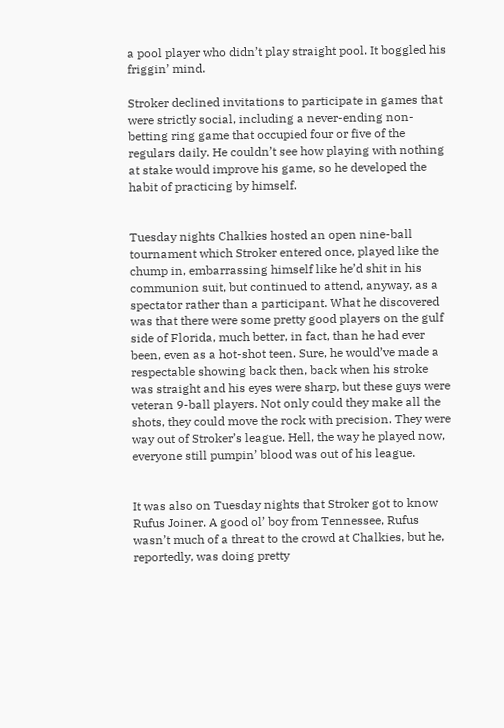a pool player who didn’t play straight pool. It boggled his friggin’ mind.

Stroker declined invitations to participate in games that were strictly social, including a never-ending non-betting ring game that occupied four or five of the regulars daily. He couldn’t see how playing with nothing at stake would improve his game, so he developed the habit of practicing by himself.


Tuesday nights Chalkies hosted an open nine-ball tournament which Stroker entered once, played like the chump in, embarrassing himself like he’d shit in his communion suit, but continued to attend, anyway, as a spectator rather than a participant. What he discovered was that there were some pretty good players on the gulf side of Florida, much better, in fact, than he had ever been, even as a hot-shot teen. Sure, he would’ve made a respectable showing back then, back when his stroke was straight and his eyes were sharp, but these guys were veteran 9-ball players. Not only could they make all the shots, they could move the rock with precision. They were way out of Stroker’s league. Hell, the way he played now, everyone still pumpin’ blood was out of his league.


It was also on Tuesday nights that Stroker got to know Rufus Joiner. A good ol’ boy from Tennessee, Rufus wasn’t much of a threat to the crowd at Chalkies, but he, reportedly, was doing pretty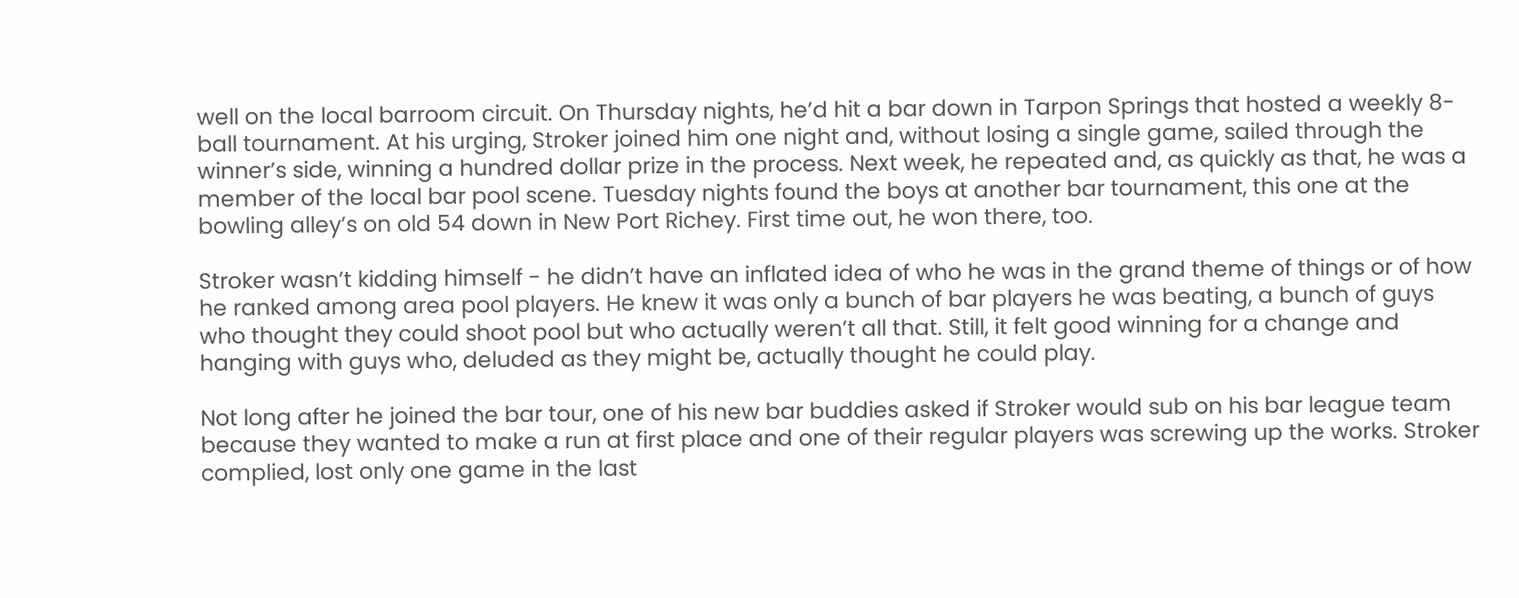well on the local barroom circuit. On Thursday nights, he’d hit a bar down in Tarpon Springs that hosted a weekly 8-ball tournament. At his urging, Stroker joined him one night and, without losing a single game, sailed through the winner’s side, winning a hundred dollar prize in the process. Next week, he repeated and, as quickly as that, he was a member of the local bar pool scene. Tuesday nights found the boys at another bar tournament, this one at the bowling alley’s on old 54 down in New Port Richey. First time out, he won there, too.

Stroker wasn’t kidding himself - he didn’t have an inflated idea of who he was in the grand theme of things or of how he ranked among area pool players. He knew it was only a bunch of bar players he was beating, a bunch of guys who thought they could shoot pool but who actually weren’t all that. Still, it felt good winning for a change and hanging with guys who, deluded as they might be, actually thought he could play.

Not long after he joined the bar tour, one of his new bar buddies asked if Stroker would sub on his bar league team because they wanted to make a run at first place and one of their regular players was screwing up the works. Stroker complied, lost only one game in the last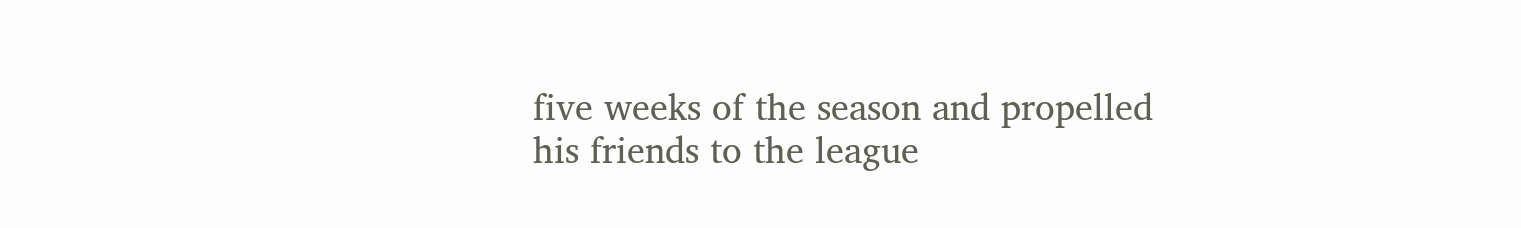five weeks of the season and propelled his friends to the league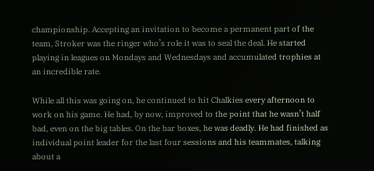championship. Accepting an invitation to become a permanent part of the team, Stroker was the ringer who’s role it was to seal the deal. He started playing in leagues on Mondays and Wednesdays and accumulated trophies at an incredible rate.

While all this was going on, he continued to hit Chalkies every afternoon to work on his game. He had, by now, improved to the point that he wasn’t half bad, even on the big tables. On the bar boxes, he was deadly. He had finished as individual point leader for the last four sessions and his teammates, talking about a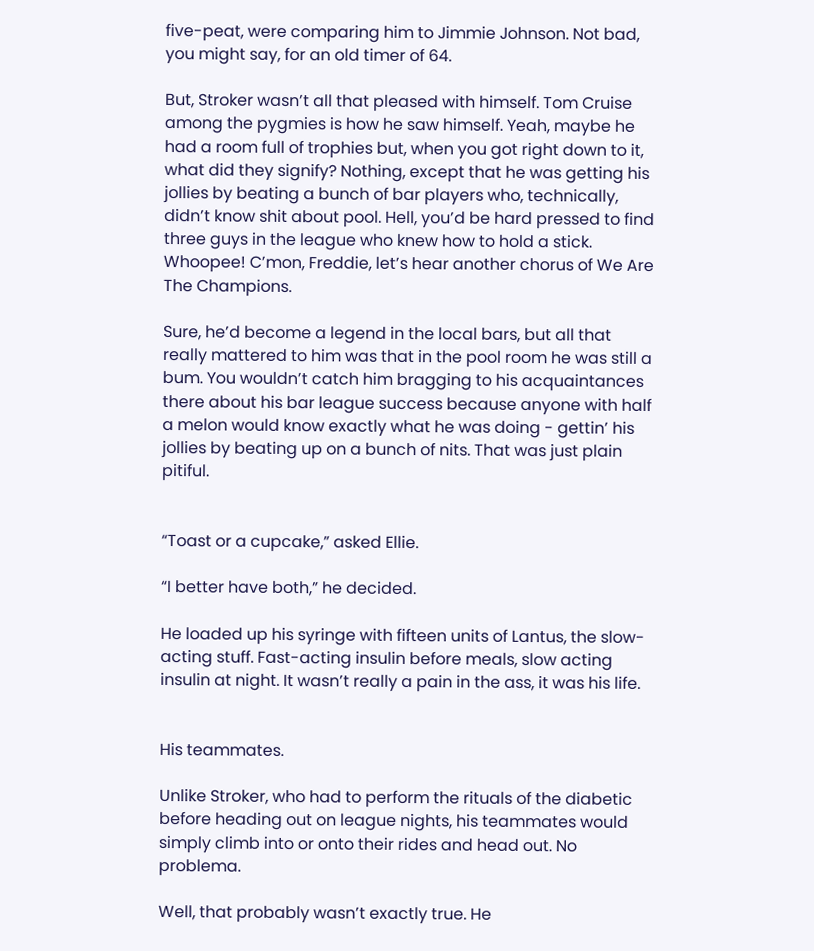five-peat, were comparing him to Jimmie Johnson. Not bad, you might say, for an old timer of 64.

But, Stroker wasn’t all that pleased with himself. Tom Cruise among the pygmies is how he saw himself. Yeah, maybe he had a room full of trophies but, when you got right down to it, what did they signify? Nothing, except that he was getting his jollies by beating a bunch of bar players who, technically, didn’t know shit about pool. Hell, you’d be hard pressed to find three guys in the league who knew how to hold a stick. Whoopee! C’mon, Freddie, let’s hear another chorus of We Are The Champions.

Sure, he’d become a legend in the local bars, but all that really mattered to him was that in the pool room he was still a bum. You wouldn’t catch him bragging to his acquaintances there about his bar league success because anyone with half a melon would know exactly what he was doing - gettin’ his jollies by beating up on a bunch of nits. That was just plain pitiful.


“Toast or a cupcake,” asked Ellie.

“I better have both,” he decided.

He loaded up his syringe with fifteen units of Lantus, the slow-acting stuff. Fast-acting insulin before meals, slow acting insulin at night. It wasn’t really a pain in the ass, it was his life.


His teammates.

Unlike Stroker, who had to perform the rituals of the diabetic before heading out on league nights, his teammates would simply climb into or onto their rides and head out. No problema.

Well, that probably wasn’t exactly true. He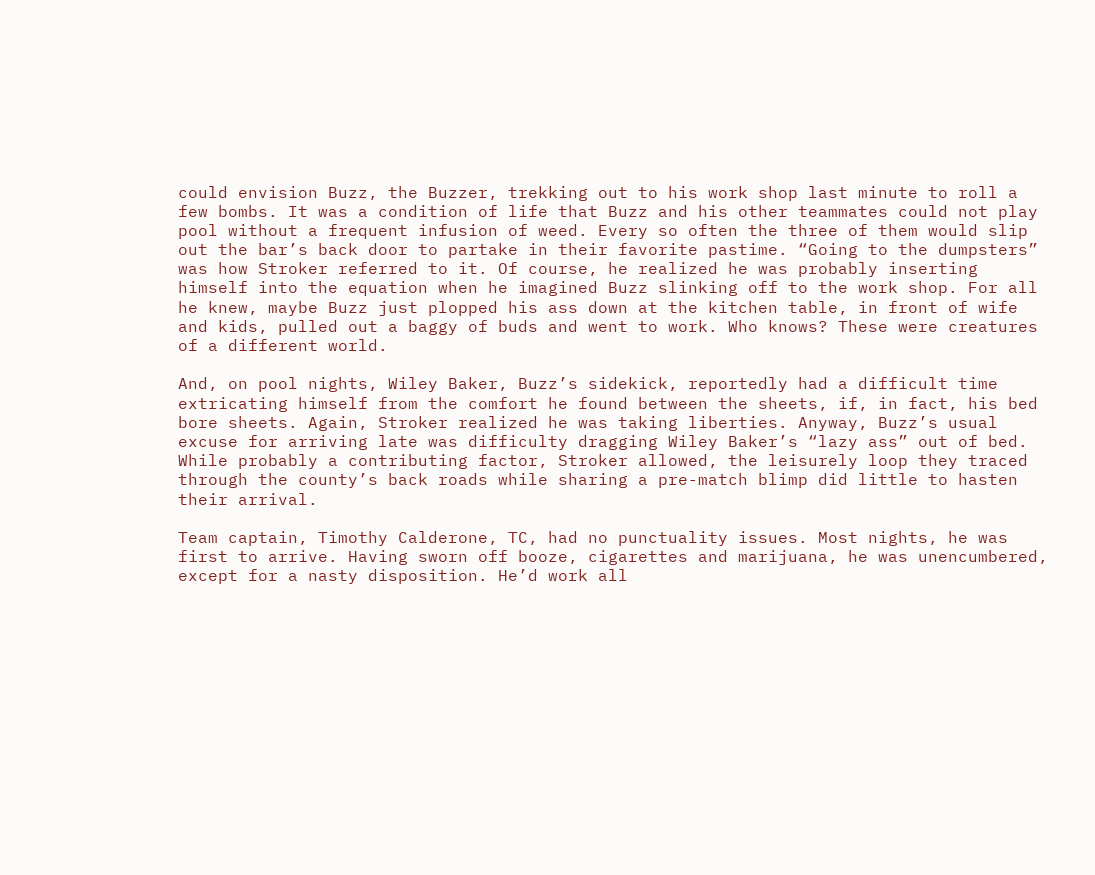could envision Buzz, the Buzzer, trekking out to his work shop last minute to roll a few bombs. It was a condition of life that Buzz and his other teammates could not play pool without a frequent infusion of weed. Every so often the three of them would slip out the bar’s back door to partake in their favorite pastime. “Going to the dumpsters” was how Stroker referred to it. Of course, he realized he was probably inserting himself into the equation when he imagined Buzz slinking off to the work shop. For all he knew, maybe Buzz just plopped his ass down at the kitchen table, in front of wife and kids, pulled out a baggy of buds and went to work. Who knows? These were creatures of a different world.

And, on pool nights, Wiley Baker, Buzz’s sidekick, reportedly had a difficult time extricating himself from the comfort he found between the sheets, if, in fact, his bed bore sheets. Again, Stroker realized he was taking liberties. Anyway, Buzz’s usual excuse for arriving late was difficulty dragging Wiley Baker’s “lazy ass” out of bed. While probably a contributing factor, Stroker allowed, the leisurely loop they traced through the county’s back roads while sharing a pre-match blimp did little to hasten their arrival.

Team captain, Timothy Calderone, TC, had no punctuality issues. Most nights, he was first to arrive. Having sworn off booze, cigarettes and marijuana, he was unencumbered, except for a nasty disposition. He’d work all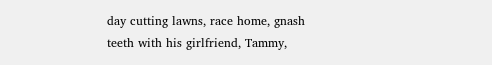day cutting lawns, race home, gnash teeth with his girlfriend, Tammy,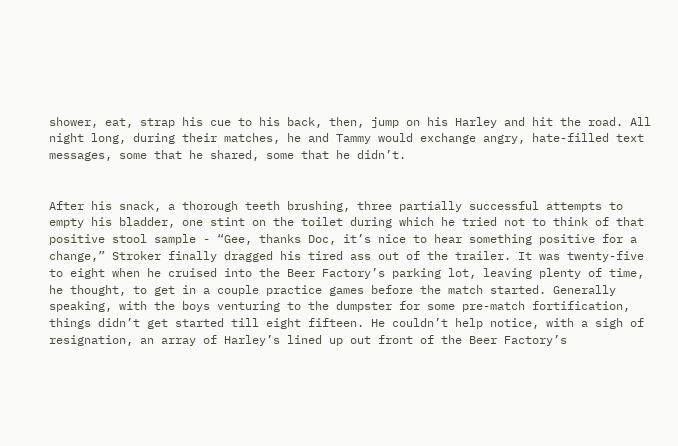shower, eat, strap his cue to his back, then, jump on his Harley and hit the road. All night long, during their matches, he and Tammy would exchange angry, hate-filled text messages, some that he shared, some that he didn’t.


After his snack, a thorough teeth brushing, three partially successful attempts to empty his bladder, one stint on the toilet during which he tried not to think of that positive stool sample - “Gee, thanks Doc, it’s nice to hear something positive for a change,” Stroker finally dragged his tired ass out of the trailer. It was twenty-five to eight when he cruised into the Beer Factory’s parking lot, leaving plenty of time, he thought, to get in a couple practice games before the match started. Generally speaking, with the boys venturing to the dumpster for some pre-match fortification, things didn’t get started till eight fifteen. He couldn’t help notice, with a sigh of resignation, an array of Harley’s lined up out front of the Beer Factory’s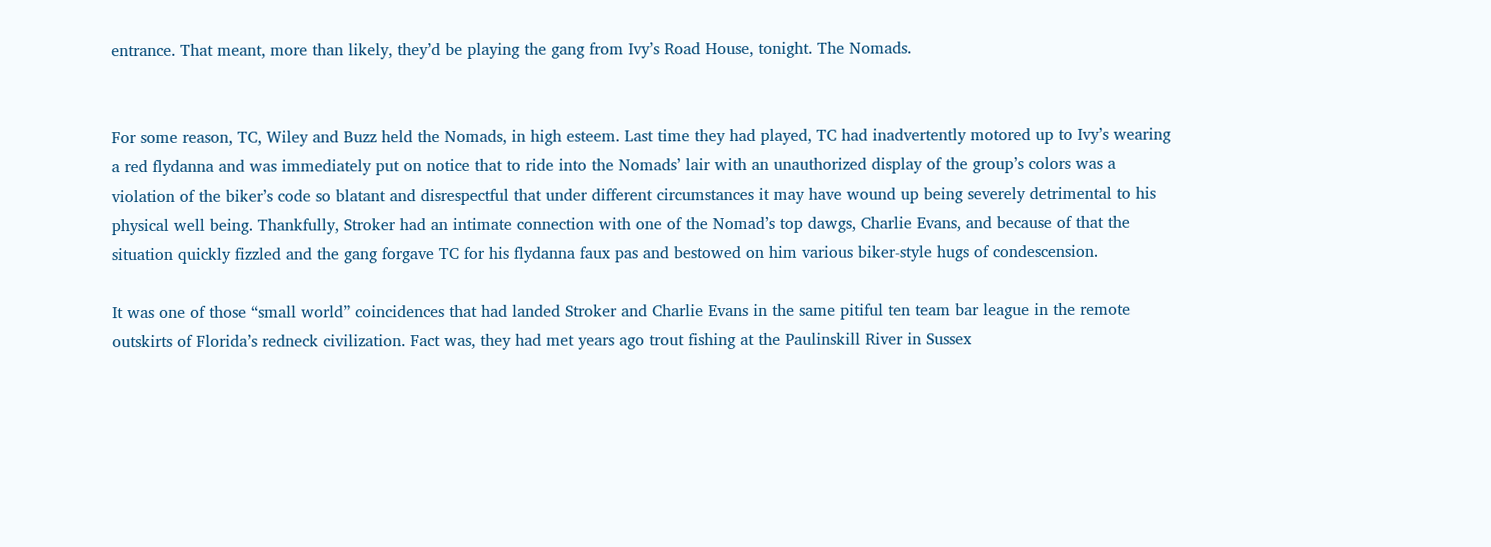entrance. That meant, more than likely, they’d be playing the gang from Ivy’s Road House, tonight. The Nomads.


For some reason, TC, Wiley and Buzz held the Nomads, in high esteem. Last time they had played, TC had inadvertently motored up to Ivy’s wearing a red flydanna and was immediately put on notice that to ride into the Nomads’ lair with an unauthorized display of the group’s colors was a violation of the biker’s code so blatant and disrespectful that under different circumstances it may have wound up being severely detrimental to his physical well being. Thankfully, Stroker had an intimate connection with one of the Nomad’s top dawgs, Charlie Evans, and because of that the situation quickly fizzled and the gang forgave TC for his flydanna faux pas and bestowed on him various biker-style hugs of condescension.

It was one of those “small world” coincidences that had landed Stroker and Charlie Evans in the same pitiful ten team bar league in the remote outskirts of Florida’s redneck civilization. Fact was, they had met years ago trout fishing at the Paulinskill River in Sussex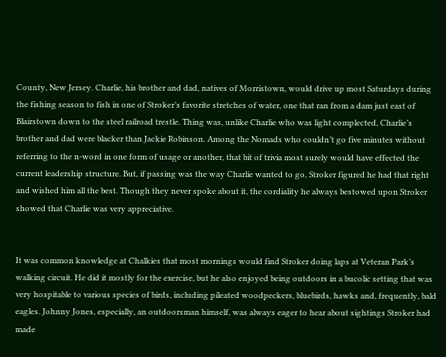County, New Jersey. Charlie, his brother and dad, natives of Morristown, would drive up most Saturdays during the fishing season to fish in one of Stroker’s favorite stretches of water, one that ran from a dam just east of Blairstown down to the steel railroad trestle. Thing was, unlike Charlie who was light complected, Charlie’s brother and dad were blacker than Jackie Robinson. Among the Nomads who couldn’t go five minutes without referring to the n-word in one form of usage or another, that bit of trivia most surely would have effected the current leadership structure. But, if passing was the way Charlie wanted to go, Stroker figured he had that right and wished him all the best. Though they never spoke about it, the cordiality he always bestowed upon Stroker showed that Charlie was very appreciative.


It was common knowledge at Chalkies that most mornings would find Stroker doing laps at Veteran Park’s walking circuit. He did it mostly for the exercise, but he also enjoyed being outdoors in a bucolic setting that was very hospitable to various species of birds, including pileated woodpeckers, bluebirds, hawks and, frequently, bald eagles. Johnny Jones, especially, an outdoorsman himself, was always eager to hear about sightings Stroker had made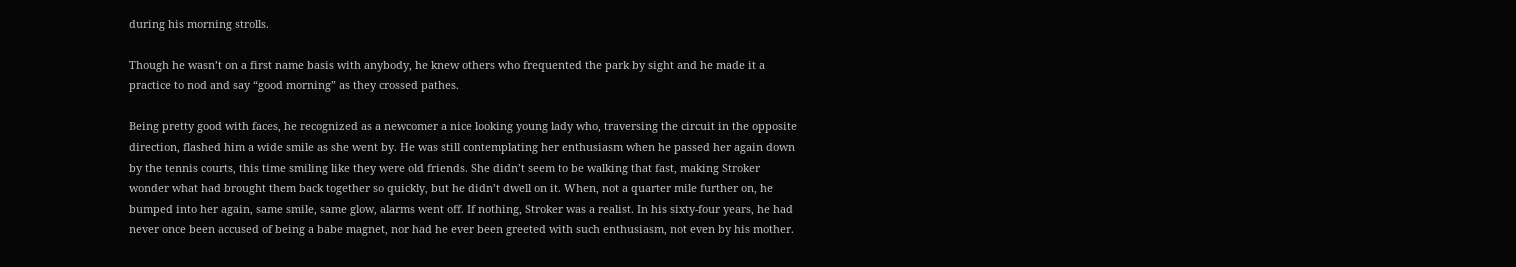during his morning strolls.

Though he wasn’t on a first name basis with anybody, he knew others who frequented the park by sight and he made it a practice to nod and say “good morning” as they crossed pathes.

Being pretty good with faces, he recognized as a newcomer a nice looking young lady who, traversing the circuit in the opposite direction, flashed him a wide smile as she went by. He was still contemplating her enthusiasm when he passed her again down by the tennis courts, this time smiling like they were old friends. She didn’t seem to be walking that fast, making Stroker wonder what had brought them back together so quickly, but he didn’t dwell on it. When, not a quarter mile further on, he bumped into her again, same smile, same glow, alarms went off. If nothing, Stroker was a realist. In his sixty-four years, he had never once been accused of being a babe magnet, nor had he ever been greeted with such enthusiasm, not even by his mother.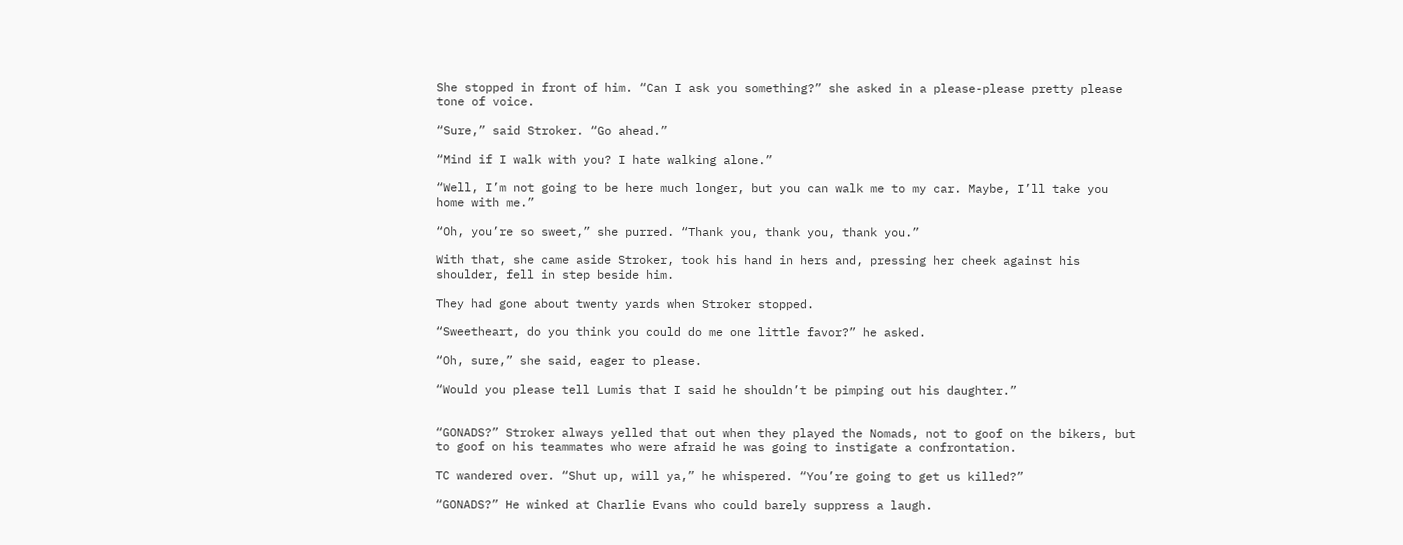She stopped in front of him. “Can I ask you something?” she asked in a please-please pretty please tone of voice.

“Sure,” said Stroker. “Go ahead.”

“Mind if I walk with you? I hate walking alone.”

“Well, I’m not going to be here much longer, but you can walk me to my car. Maybe, I’ll take you home with me.”

“Oh, you’re so sweet,” she purred. “Thank you, thank you, thank you.”

With that, she came aside Stroker, took his hand in hers and, pressing her cheek against his shoulder, fell in step beside him.

They had gone about twenty yards when Stroker stopped.

“Sweetheart, do you think you could do me one little favor?” he asked.

“Oh, sure,” she said, eager to please.

“Would you please tell Lumis that I said he shouldn’t be pimping out his daughter.”


“GONADS?” Stroker always yelled that out when they played the Nomads, not to goof on the bikers, but to goof on his teammates who were afraid he was going to instigate a confrontation.

TC wandered over. “Shut up, will ya,” he whispered. “You’re going to get us killed?”

“GONADS?” He winked at Charlie Evans who could barely suppress a laugh.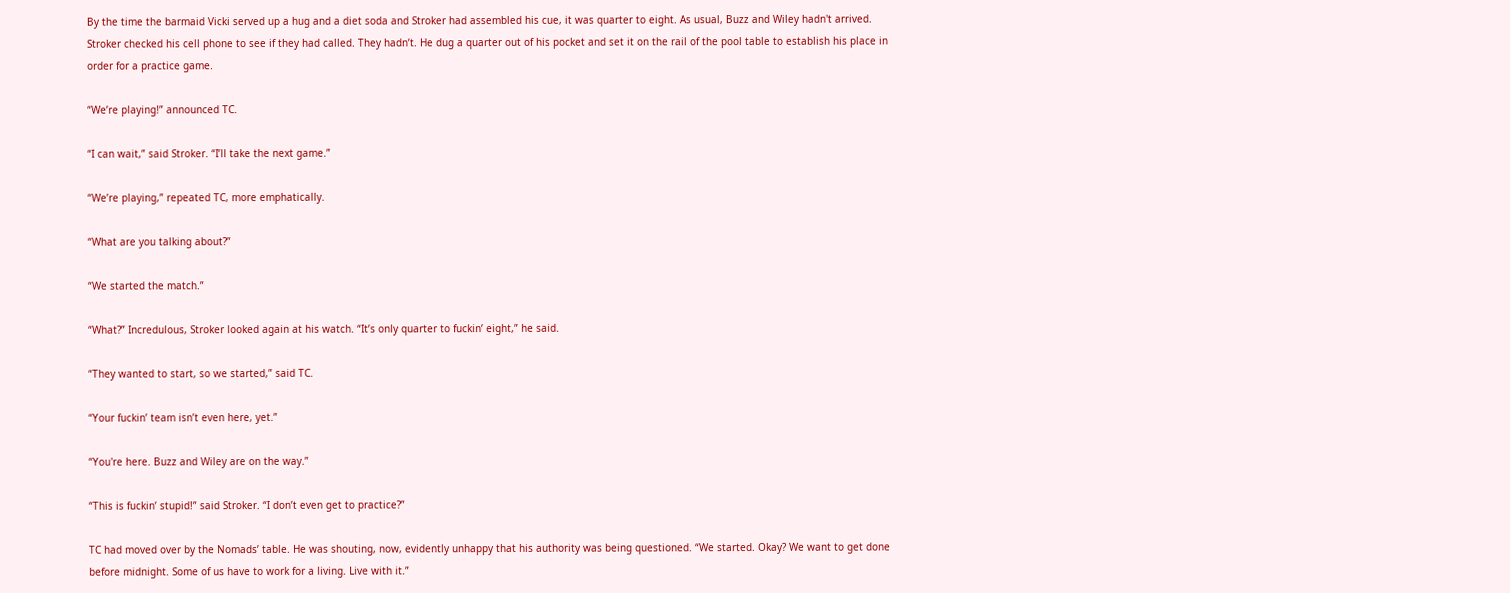By the time the barmaid Vicki served up a hug and a diet soda and Stroker had assembled his cue, it was quarter to eight. As usual, Buzz and Wiley hadn't arrived. Stroker checked his cell phone to see if they had called. They hadn’t. He dug a quarter out of his pocket and set it on the rail of the pool table to establish his place in order for a practice game.

“We’re playing!” announced TC.

“I can wait,” said Stroker. “I’ll take the next game.”

“We’re playing,” repeated TC, more emphatically.

“What are you talking about?”

“We started the match.”

“What?” Incredulous, Stroker looked again at his watch. “It’s only quarter to fuckin’ eight,” he said.

“They wanted to start, so we started,” said TC.

“Your fuckin’ team isn’t even here, yet.”

“You're here. Buzz and Wiley are on the way.”

“This is fuckin’ stupid!” said Stroker. “I don’t even get to practice?”

TC had moved over by the Nomads’ table. He was shouting, now, evidently unhappy that his authority was being questioned. “We started. Okay? We want to get done before midnight. Some of us have to work for a living. Live with it.”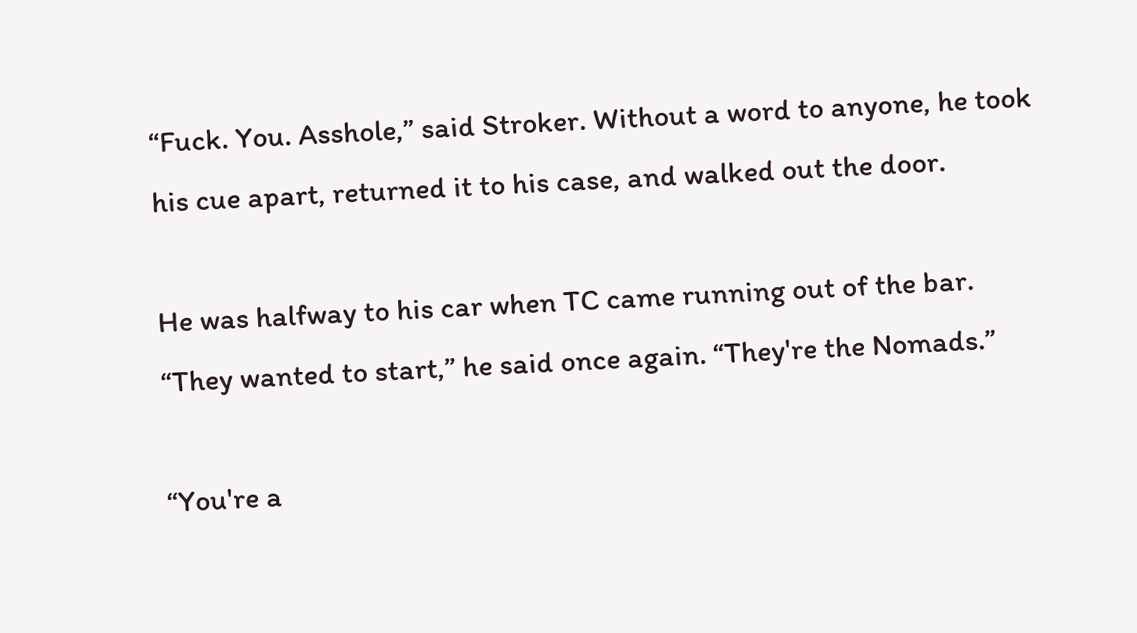“Fuck. You. Asshole,” said Stroker. Without a word to anyone, he took his cue apart, returned it to his case, and walked out the door.

He was halfway to his car when TC came running out of the bar. “They wanted to start,” he said once again. “They're the Nomads.”

“You're a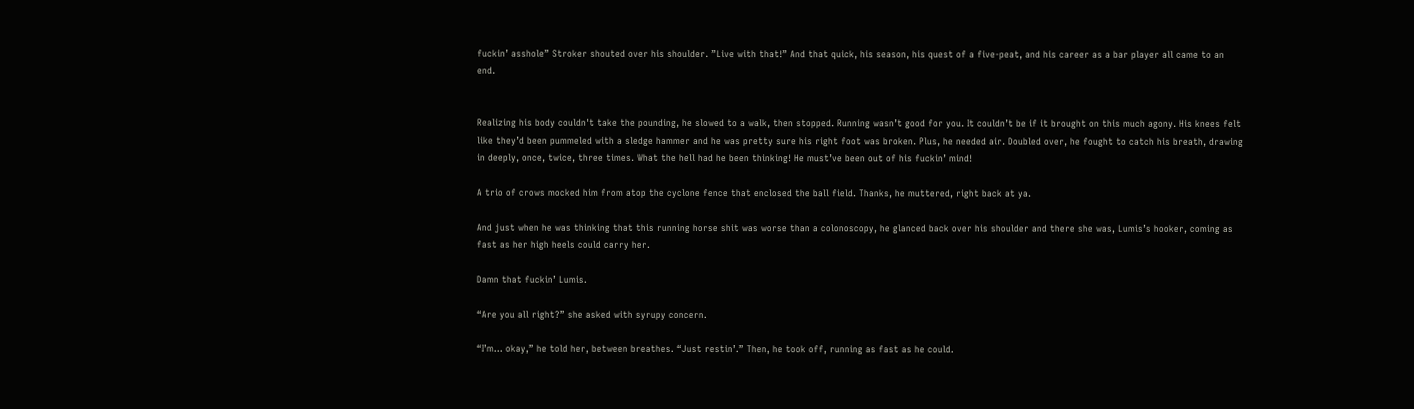fuckin’ asshole” Stroker shouted over his shoulder. ”Live with that!” And that quick, his season, his quest of a five-peat, and his career as a bar player all came to an end.


Realizing his body couldn't take the pounding, he slowed to a walk, then stopped. Running wasn’t good for you. It couldn’t be if it brought on this much agony. His knees felt like they’d been pummeled with a sledge hammer and he was pretty sure his right foot was broken. Plus, he needed air. Doubled over, he fought to catch his breath, drawing in deeply, once, twice, three times. What the hell had he been thinking! He must’ve been out of his fuckin’ mind!

A trio of crows mocked him from atop the cyclone fence that enclosed the ball field. Thanks, he muttered, right back at ya.

And just when he was thinking that this running horse shit was worse than a colonoscopy, he glanced back over his shoulder and there she was, Lumis’s hooker, coming as fast as her high heels could carry her.

Damn that fuckin’ Lumis.

“Are you all right?” she asked with syrupy concern.

“I’m... okay,” he told her, between breathes. “Just restin’.” Then, he took off, running as fast as he could.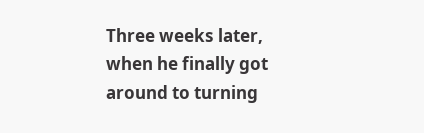Three weeks later, when he finally got around to turning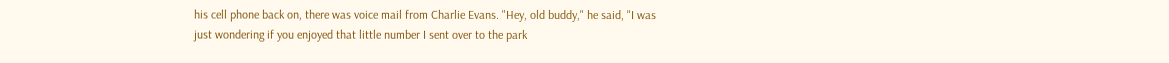his cell phone back on, there was voice mail from Charlie Evans. "Hey, old buddy," he said, "I was just wondering if you enjoyed that little number I sent over to the park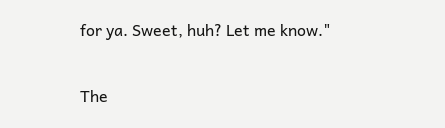for ya. Sweet, huh? Let me know."

The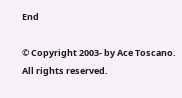End

© Copyright 2003- by Ace Toscano. All rights reserved.